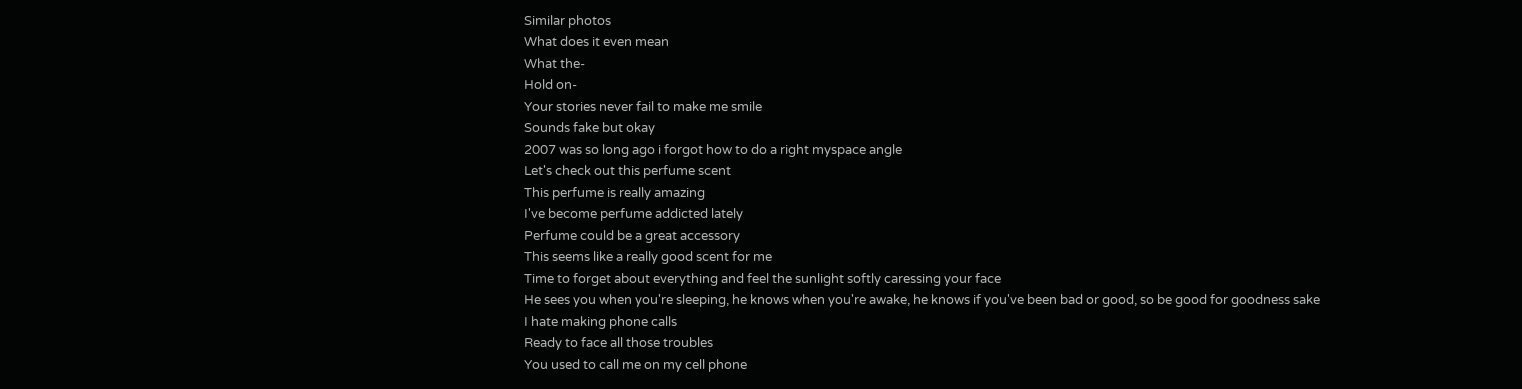Similar photos
What does it even mean
What the-
Hold on-
Your stories never fail to make me smile
Sounds fake but okay
2007 was so long ago i forgot how to do a right myspace angle
Let's check out this perfume scent
This perfume is really amazing
I've become perfume addicted lately
Perfume could be a great accessory
This seems like a really good scent for me
Time to forget about everything and feel the sunlight softly caressing your face
He sees you when you're sleeping, he knows when you're awake, he knows if you've been bad or good, so be good for goodness sake
I hate making phone calls
Ready to face all those troubles
You used to call me on my cell phone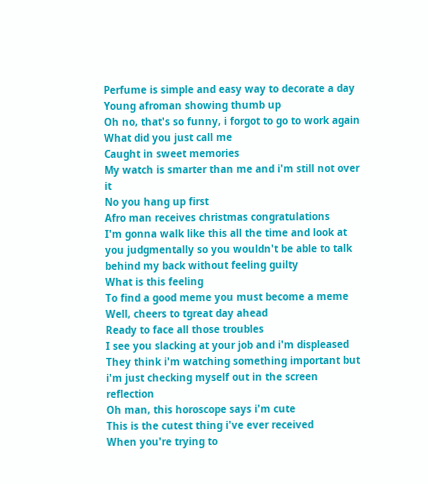Perfume is simple and easy way to decorate a day
Young afroman showing thumb up
Oh no, that's so funny, i forgot to go to work again
What did you just call me
Caught in sweet memories
My watch is smarter than me and i'm still not over it
No you hang up first
Afro man receives christmas congratulations
I'm gonna walk like this all the time and look at you judgmentally so you wouldn't be able to talk behind my back without feeling guilty
What is this feeling
To find a good meme you must become a meme
Well, cheers to tgreat day ahead
Ready to face all those troubles
I see you slacking at your job and i'm displeased
They think i'm watching something important but i'm just checking myself out in the screen reflection
Oh man, this horoscope says i'm cute
This is the cutest thing i've ever received
When you're trying to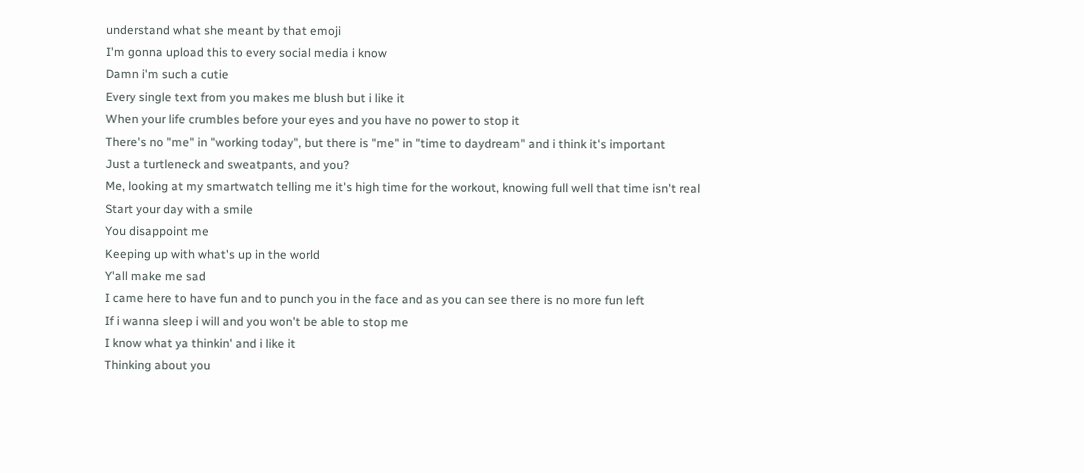understand what she meant by that emoji
I'm gonna upload this to every social media i know
Damn i'm such a cutie
Every single text from you makes me blush but i like it
When your life crumbles before your eyes and you have no power to stop it
There's no "me" in "working today", but there is "me" in "time to daydream" and i think it's important
Just a turtleneck and sweatpants, and you?
Me, looking at my smartwatch telling me it's high time for the workout, knowing full well that time isn't real
Start your day with a smile
You disappoint me
Keeping up with what's up in the world
Y'all make me sad
I came here to have fun and to punch you in the face and as you can see there is no more fun left
If i wanna sleep i will and you won't be able to stop me
I know what ya thinkin' and i like it
Thinking about you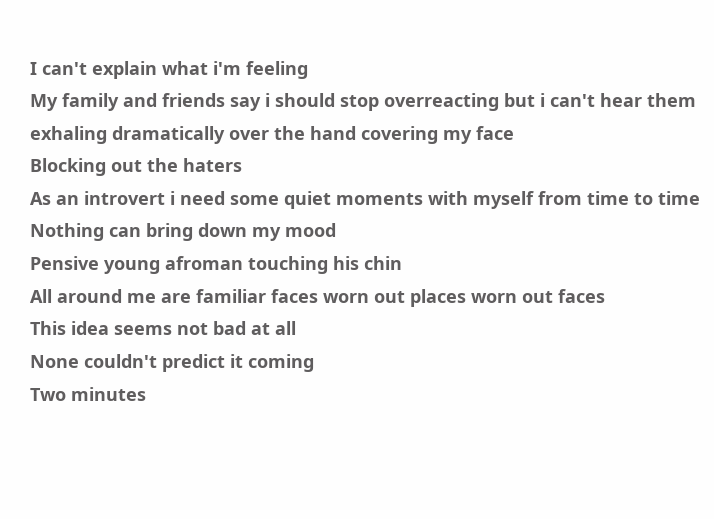I can't explain what i'm feeling
My family and friends say i should stop overreacting but i can't hear them exhaling dramatically over the hand covering my face
Blocking out the haters
As an introvert i need some quiet moments with myself from time to time
Nothing can bring down my mood
Pensive young afroman touching his chin
All around me are familiar faces worn out places worn out faces
This idea seems not bad at all
None couldn't predict it coming
Two minutes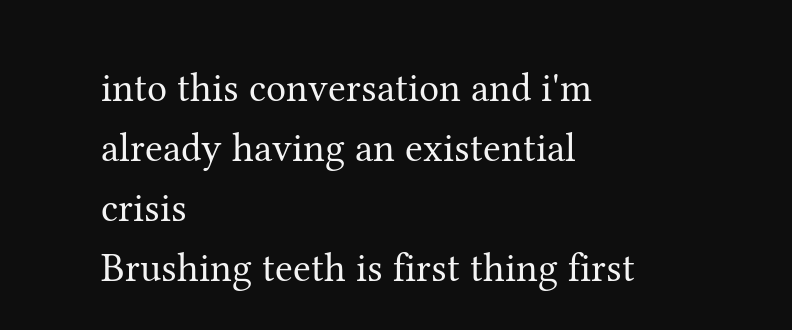into this conversation and i'm already having an existential crisis
Brushing teeth is first thing first